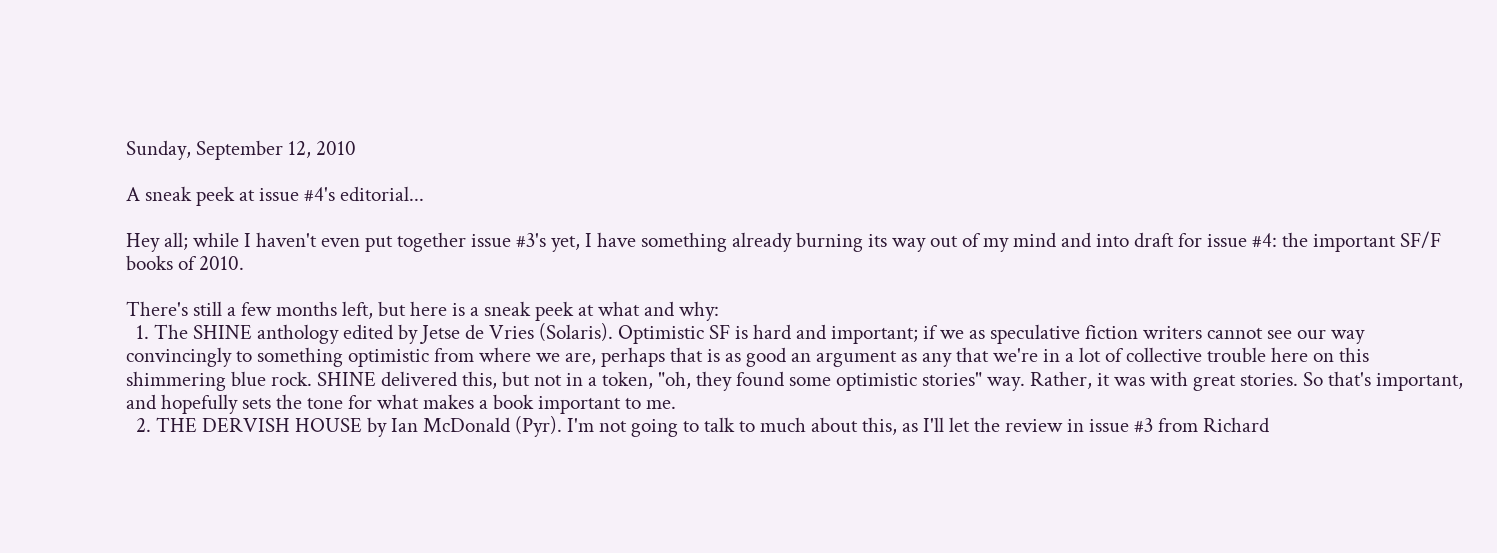Sunday, September 12, 2010

A sneak peek at issue #4's editorial...

Hey all; while I haven't even put together issue #3's yet, I have something already burning its way out of my mind and into draft for issue #4: the important SF/F books of 2010.

There's still a few months left, but here is a sneak peek at what and why:
  1. The SHINE anthology edited by Jetse de Vries (Solaris). Optimistic SF is hard and important; if we as speculative fiction writers cannot see our way convincingly to something optimistic from where we are, perhaps that is as good an argument as any that we're in a lot of collective trouble here on this shimmering blue rock. SHINE delivered this, but not in a token, "oh, they found some optimistic stories" way. Rather, it was with great stories. So that's important, and hopefully sets the tone for what makes a book important to me.
  2. THE DERVISH HOUSE by Ian McDonald (Pyr). I'm not going to talk to much about this, as I'll let the review in issue #3 from Richard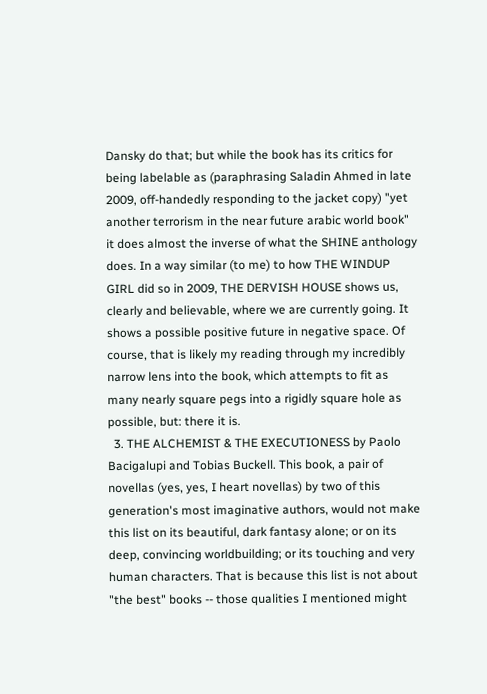Dansky do that; but while the book has its critics for being labelable as (paraphrasing Saladin Ahmed in late 2009, off-handedly responding to the jacket copy) "yet another terrorism in the near future arabic world book" it does almost the inverse of what the SHINE anthology does. In a way similar (to me) to how THE WINDUP GIRL did so in 2009, THE DERVISH HOUSE shows us, clearly and believable, where we are currently going. It shows a possible positive future in negative space. Of course, that is likely my reading through my incredibly narrow lens into the book, which attempts to fit as many nearly square pegs into a rigidly square hole as possible, but: there it is.
  3. THE ALCHEMIST & THE EXECUTIONESS by Paolo Bacigalupi and Tobias Buckell. This book, a pair of novellas (yes, yes, I heart novellas) by two of this generation's most imaginative authors, would not make this list on its beautiful, dark fantasy alone; or on its deep, convincing worldbuilding; or its touching and very human characters. That is because this list is not about "the best" books -- those qualities I mentioned might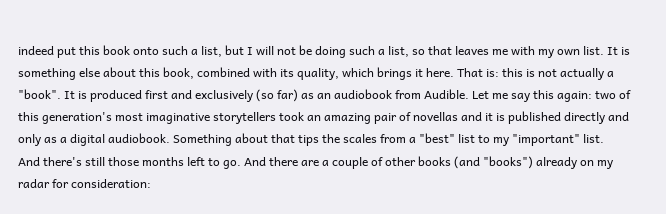indeed put this book onto such a list, but I will not be doing such a list, so that leaves me with my own list. It is something else about this book, combined with its quality, which brings it here. That is: this is not actually a "book". It is produced first and exclusively (so far) as an audiobook from Audible. Let me say this again: two of this generation's most imaginative storytellers took an amazing pair of novellas and it is published directly and only as a digital audiobook. Something about that tips the scales from a "best" list to my "important" list.
And there's still those months left to go. And there are a couple of other books (and "books") already on my radar for consideration: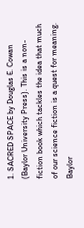1. SACRED SPACE by Douglas E. Cowan (Baylor University Press). This is a non-fiction book which tackles the idea that much of our science fiction is a quest for meaning. Baylor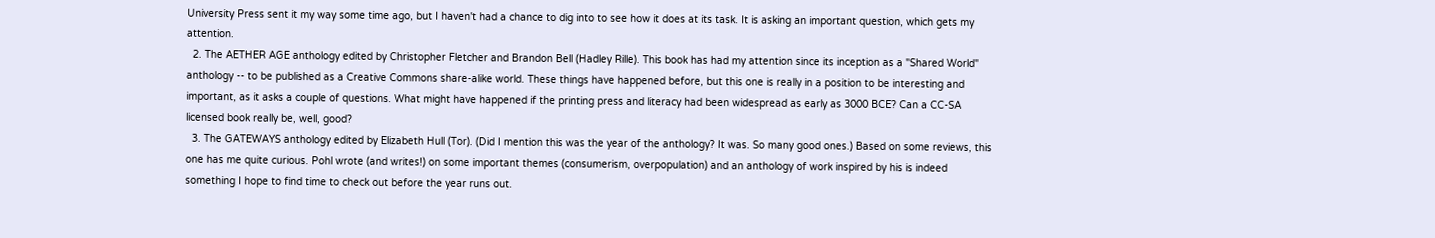University Press sent it my way some time ago, but I haven't had a chance to dig into to see how it does at its task. It is asking an important question, which gets my attention.
  2. The AETHER AGE anthology edited by Christopher Fletcher and Brandon Bell (Hadley Rille). This book has had my attention since its inception as a "Shared World" anthology -- to be published as a Creative Commons share-alike world. These things have happened before, but this one is really in a position to be interesting and important, as it asks a couple of questions. What might have happened if the printing press and literacy had been widespread as early as 3000 BCE? Can a CC-SA licensed book really be, well, good?
  3. The GATEWAYS anthology edited by Elizabeth Hull (Tor). (Did I mention this was the year of the anthology? It was. So many good ones.) Based on some reviews, this one has me quite curious. Pohl wrote (and writes!) on some important themes (consumerism, overpopulation) and an anthology of work inspired by his is indeed something I hope to find time to check out before the year runs out.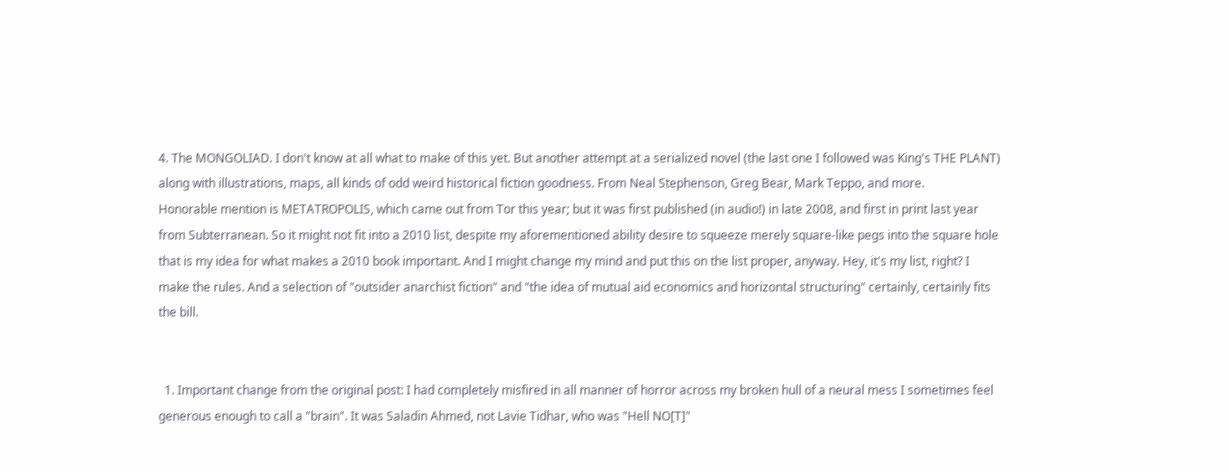4. The MONGOLIAD. I don't know at all what to make of this yet. But another attempt at a serialized novel (the last one I followed was King's THE PLANT) along with illustrations, maps, all kinds of odd weird historical fiction goodness. From Neal Stephenson, Greg Bear, Mark Teppo, and more.
Honorable mention is METATROPOLIS, which came out from Tor this year; but it was first published (in audio!) in late 2008, and first in print last year from Subterranean. So it might not fit into a 2010 list, despite my aforementioned ability desire to squeeze merely square-like pegs into the square hole that is my idea for what makes a 2010 book important. And I might change my mind and put this on the list proper, anyway. Hey, it's my list, right? I make the rules. And a selection of "outsider anarchist fiction" and "the idea of mutual aid economics and horizontal structuring" certainly, certainly fits the bill.


  1. Important change from the original post: I had completely misfired in all manner of horror across my broken hull of a neural mess I sometimes feel generous enough to call a "brain". It was Saladin Ahmed, not Lavie Tidhar, who was "Hell NO[T]"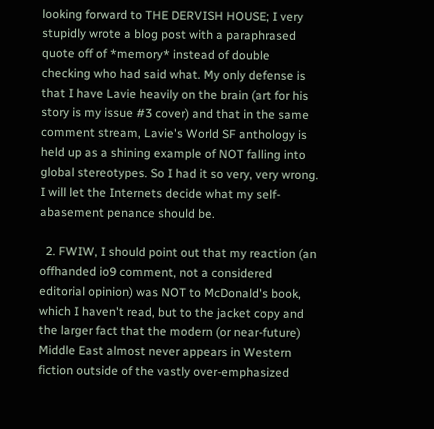looking forward to THE DERVISH HOUSE; I very stupidly wrote a blog post with a paraphrased quote off of *memory* instead of double checking who had said what. My only defense is that I have Lavie heavily on the brain (art for his story is my issue #3 cover) and that in the same comment stream, Lavie's World SF anthology is held up as a shining example of NOT falling into global stereotypes. So I had it so very, very wrong. I will let the Internets decide what my self-abasement penance should be.

  2. FWIW, I should point out that my reaction (an offhanded io9 comment, not a considered editorial opinion) was NOT to McDonald's book, which I haven't read, but to the jacket copy and the larger fact that the modern (or near-future) Middle East almost never appears in Western fiction outside of the vastly over-emphasized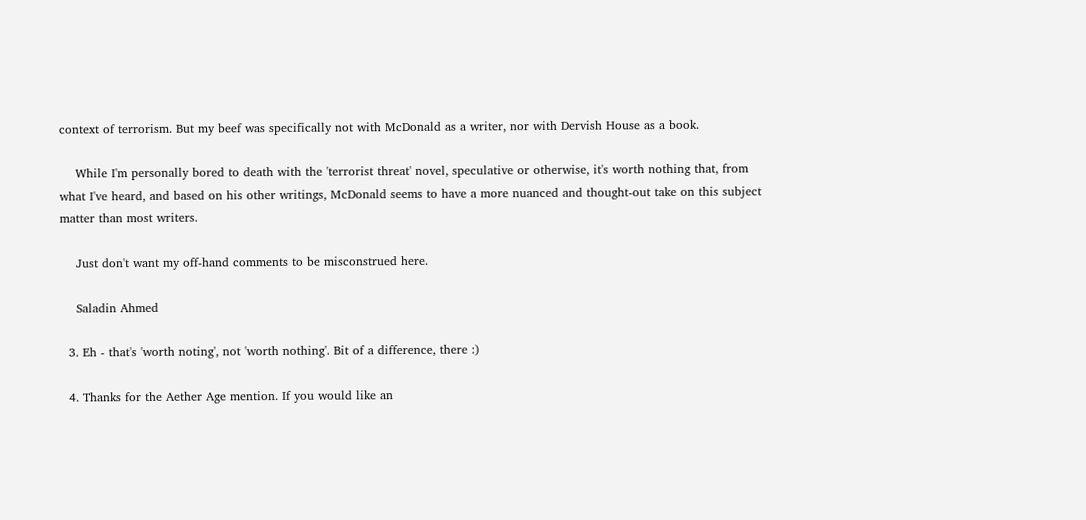context of terrorism. But my beef was specifically not with McDonald as a writer, nor with Dervish House as a book.

    While I'm personally bored to death with the 'terrorist threat' novel, speculative or otherwise, it's worth nothing that, from what I've heard, and based on his other writings, McDonald seems to have a more nuanced and thought-out take on this subject matter than most writers.

    Just don't want my off-hand comments to be misconstrued here.

    Saladin Ahmed

  3. Eh - that's 'worth noting', not 'worth nothing'. Bit of a difference, there :)

  4. Thanks for the Aether Age mention. If you would like an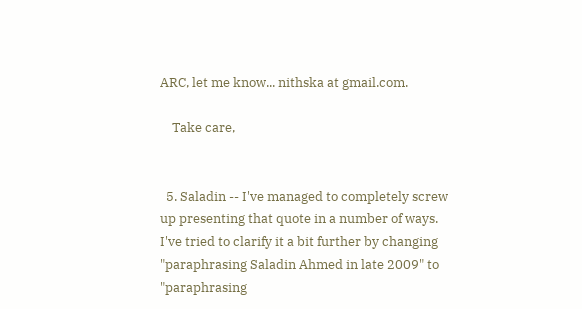ARC, let me know... nithska at gmail.com.

    Take care,


  5. Saladin -- I've managed to completely screw up presenting that quote in a number of ways. I've tried to clarify it a bit further by changing "paraphrasing Saladin Ahmed in late 2009" to "paraphrasing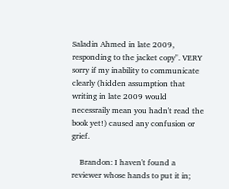Saladin Ahmed in late 2009, responding to the jacket copy". VERY sorry if my inability to communicate clearly (hidden assumption that writing in late 2009 would necessraily mean you hadn't read the book yet!) caused any confusion or grief.

    Brandon: I haven't found a reviewer whose hands to put it in;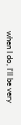when I do, I'll be very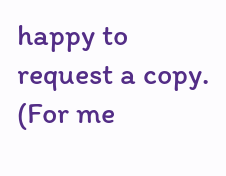happy to request a copy. (For me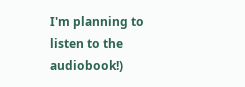I'm planning to listen to the audiobook!)